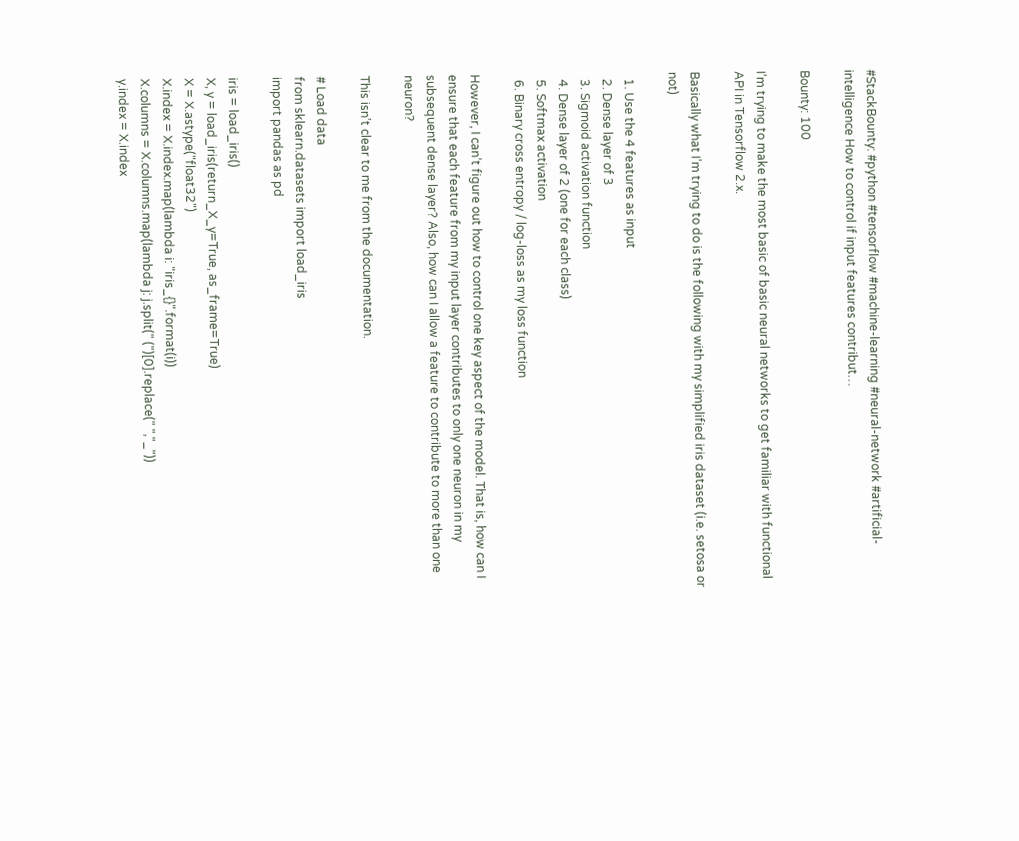#StackBounty: #python #tensorflow #machine-learning #neural-network #artificial-intelligence How to control if input features contribut…

Bounty: 100

I’m trying to make the most basic of basic neural networks to get familiar with functional API in Tensorflow 2.x.

Basically what I’m trying to do is the following with my simplified iris dataset (i.e. setosa or not)

  1. Use the 4 features as input
  2. Dense layer of 3
  3. Sigmoid activation function
  4. Dense layer of 2 (one for each class)
  5. Softmax activation
  6. Binary cross entropy / log-loss as my loss function

However, I can’t figure out how to control one key aspect of the model. That is, how can I ensure that each feature from my input layer contributes to only one neuron in my subsequent dense layer? Also, how can I allow a feature to contribute to more than one neuron?

This isn’t clear to me from the documentation.

# Load data
from sklearn.datasets import load_iris
import pandas as pd

iris = load_iris()
X, y = load_iris(return_X_y=True, as_frame=True)
X = X.astype("float32")
X.index = X.index.map(lambda i: "iris_{}".format(i))
X.columns = X.columns.map(lambda j: j.split(" (")[0].replace(" ","_"))
y.index = X.index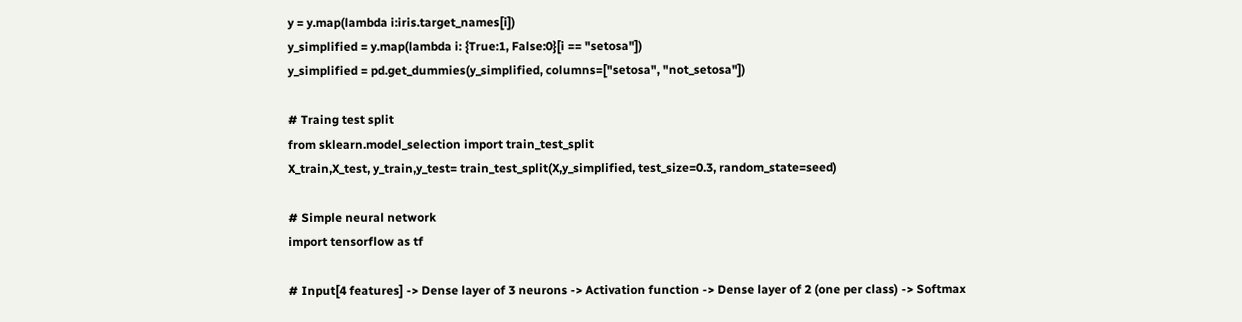y = y.map(lambda i:iris.target_names[i])
y_simplified = y.map(lambda i: {True:1, False:0}[i == "setosa"])
y_simplified = pd.get_dummies(y_simplified, columns=["setosa", "not_setosa"])

# Traing test split
from sklearn.model_selection import train_test_split
X_train,X_test, y_train,y_test= train_test_split(X,y_simplified, test_size=0.3, random_state=seed)

# Simple neural network
import tensorflow as tf

# Input[4 features] -> Dense layer of 3 neurons -> Activation function -> Dense layer of 2 (one per class) -> Softmax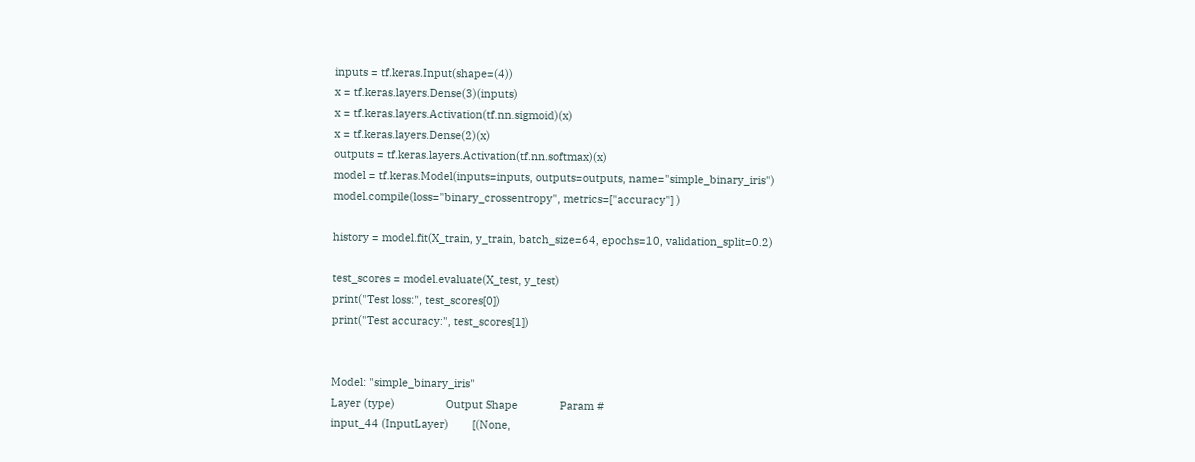inputs = tf.keras.Input(shape=(4))
x = tf.keras.layers.Dense(3)(inputs)
x = tf.keras.layers.Activation(tf.nn.sigmoid)(x)
x = tf.keras.layers.Dense(2)(x)
outputs = tf.keras.layers.Activation(tf.nn.softmax)(x)
model = tf.keras.Model(inputs=inputs, outputs=outputs, name="simple_binary_iris")
model.compile(loss="binary_crossentropy", metrics=["accuracy"] )

history = model.fit(X_train, y_train, batch_size=64, epochs=10, validation_split=0.2)

test_scores = model.evaluate(X_test, y_test)
print("Test loss:", test_scores[0])
print("Test accuracy:", test_scores[1])


Model: "simple_binary_iris"
Layer (type)                 Output Shape              Param #
input_44 (InputLayer)        [(None,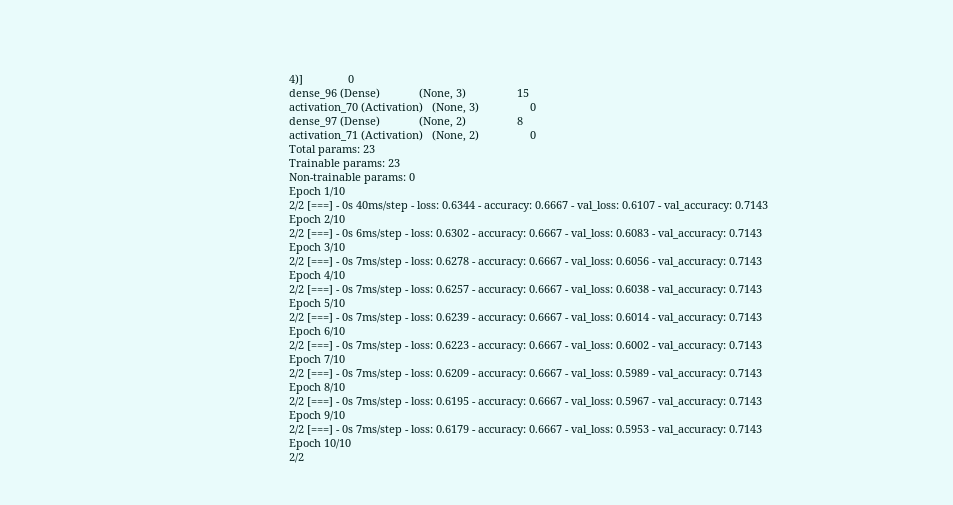4)]               0
dense_96 (Dense)             (None, 3)                 15
activation_70 (Activation)   (None, 3)                 0
dense_97 (Dense)             (None, 2)                 8
activation_71 (Activation)   (None, 2)                 0
Total params: 23
Trainable params: 23
Non-trainable params: 0
Epoch 1/10
2/2 [===] - 0s 40ms/step - loss: 0.6344 - accuracy: 0.6667 - val_loss: 0.6107 - val_accuracy: 0.7143
Epoch 2/10
2/2 [===] - 0s 6ms/step - loss: 0.6302 - accuracy: 0.6667 - val_loss: 0.6083 - val_accuracy: 0.7143
Epoch 3/10
2/2 [===] - 0s 7ms/step - loss: 0.6278 - accuracy: 0.6667 - val_loss: 0.6056 - val_accuracy: 0.7143
Epoch 4/10
2/2 [===] - 0s 7ms/step - loss: 0.6257 - accuracy: 0.6667 - val_loss: 0.6038 - val_accuracy: 0.7143
Epoch 5/10
2/2 [===] - 0s 7ms/step - loss: 0.6239 - accuracy: 0.6667 - val_loss: 0.6014 - val_accuracy: 0.7143
Epoch 6/10
2/2 [===] - 0s 7ms/step - loss: 0.6223 - accuracy: 0.6667 - val_loss: 0.6002 - val_accuracy: 0.7143
Epoch 7/10
2/2 [===] - 0s 7ms/step - loss: 0.6209 - accuracy: 0.6667 - val_loss: 0.5989 - val_accuracy: 0.7143
Epoch 8/10
2/2 [===] - 0s 7ms/step - loss: 0.6195 - accuracy: 0.6667 - val_loss: 0.5967 - val_accuracy: 0.7143
Epoch 9/10
2/2 [===] - 0s 7ms/step - loss: 0.6179 - accuracy: 0.6667 - val_loss: 0.5953 - val_accuracy: 0.7143
Epoch 10/10
2/2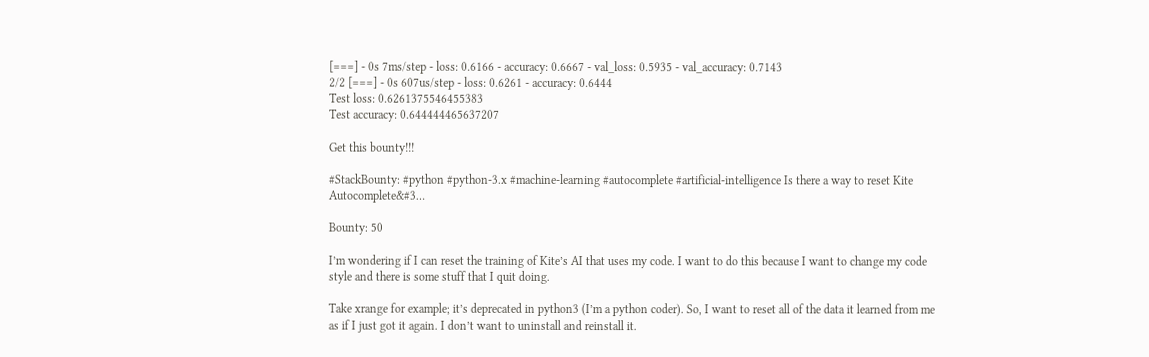[===] - 0s 7ms/step - loss: 0.6166 - accuracy: 0.6667 - val_loss: 0.5935 - val_accuracy: 0.7143
2/2 [===] - 0s 607us/step - loss: 0.6261 - accuracy: 0.6444
Test loss: 0.6261375546455383
Test accuracy: 0.644444465637207

Get this bounty!!!

#StackBounty: #python #python-3.x #machine-learning #autocomplete #artificial-intelligence Is there a way to reset Kite Autocomplete&#3…

Bounty: 50

I’m wondering if I can reset the training of Kite’s AI that uses my code. I want to do this because I want to change my code style and there is some stuff that I quit doing.

Take xrange for example; it’s deprecated in python3 (I’m a python coder). So, I want to reset all of the data it learned from me as if I just got it again. I don’t want to uninstall and reinstall it.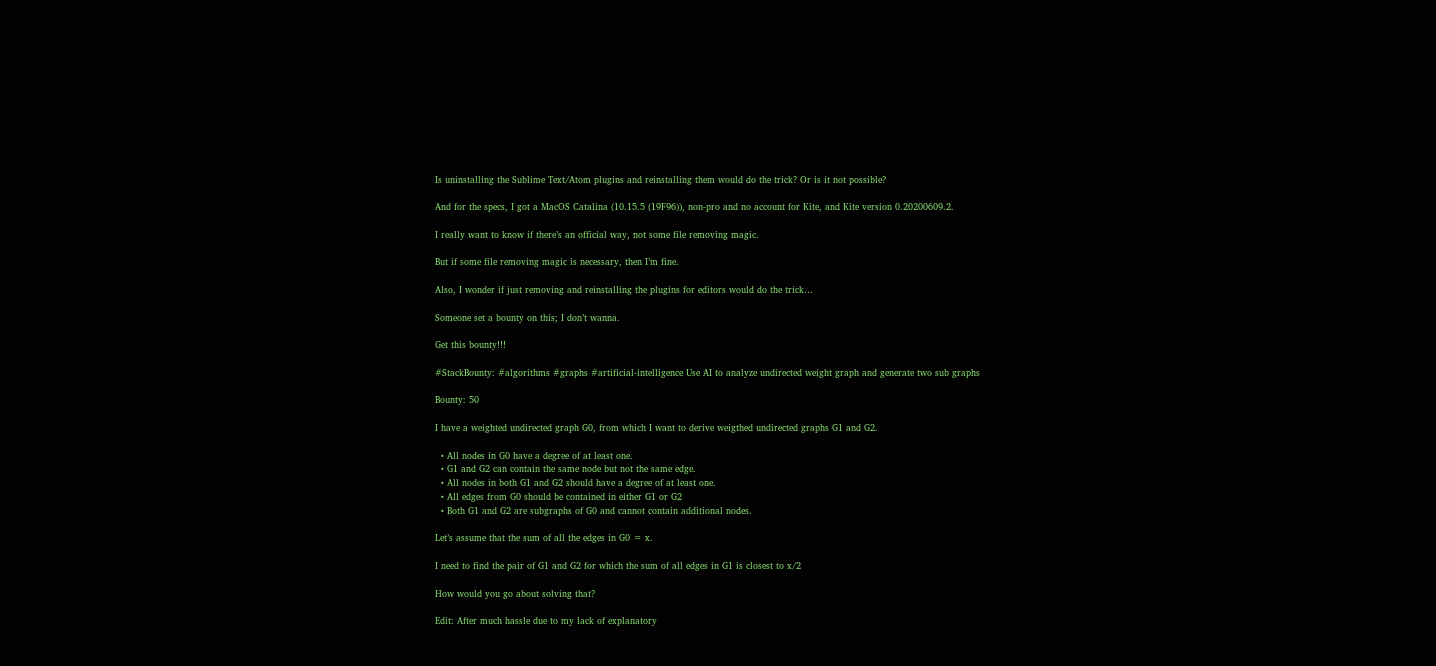Is uninstalling the Sublime Text/Atom plugins and reinstalling them would do the trick? Or is it not possible?

And for the specs, I got a MacOS Catalina (10.15.5 (19F96)), non-pro and no account for Kite, and Kite version 0.20200609.2.

I really want to know if there’s an official way, not some file removing magic.

But if some file removing magic is necessary, then I’m fine.

Also, I wonder if just removing and reinstalling the plugins for editors would do the trick…

Someone set a bounty on this; I don’t wanna.

Get this bounty!!!

#StackBounty: #algorithms #graphs #artificial-intelligence Use AI to analyze undirected weight graph and generate two sub graphs

Bounty: 50

I have a weighted undirected graph G0, from which I want to derive weigthed undirected graphs G1 and G2.

  • All nodes in G0 have a degree of at least one.
  • G1 and G2 can contain the same node but not the same edge.
  • All nodes in both G1 and G2 should have a degree of at least one.
  • All edges from G0 should be contained in either G1 or G2
  • Both G1 and G2 are subgraphs of G0 and cannot contain additional nodes.

Let’s assume that the sum of all the edges in G0 = x.

I need to find the pair of G1 and G2 for which the sum of all edges in G1 is closest to x/2

How would you go about solving that?

Edit: After much hassle due to my lack of explanatory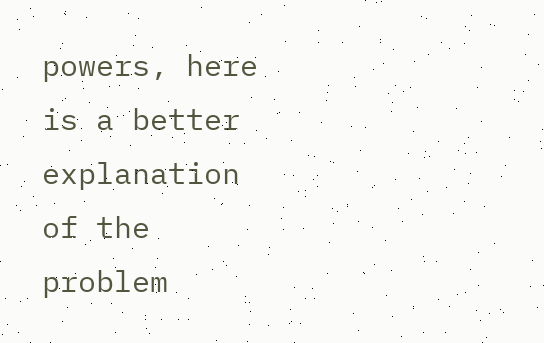powers, here is a better explanation of the problem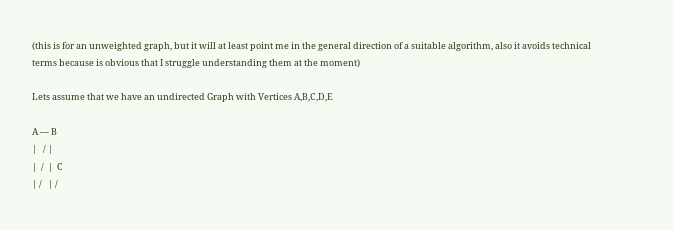(this is for an unweighted graph, but it will at least point me in the general direction of a suitable algorithm, also it avoids technical terms because is obvious that I struggle understanding them at the moment)

Lets assume that we have an undirected Graph with Vertices A,B,C,D,E

A --- B
|   / |
|  /  |  C
| /   | /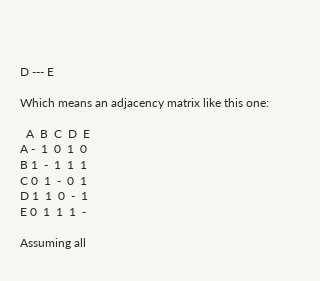D --- E

Which means an adjacency matrix like this one:

  A  B  C  D  E
A -  1  0  1  0
B 1  -  1  1  1
C 0  1  -  0  1
D 1  1  0  -  1
E 0  1  1  1  -

Assuming all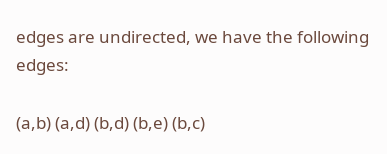edges are undirected, we have the following edges:

(a,b) (a,d) (b,d) (b,e) (b,c)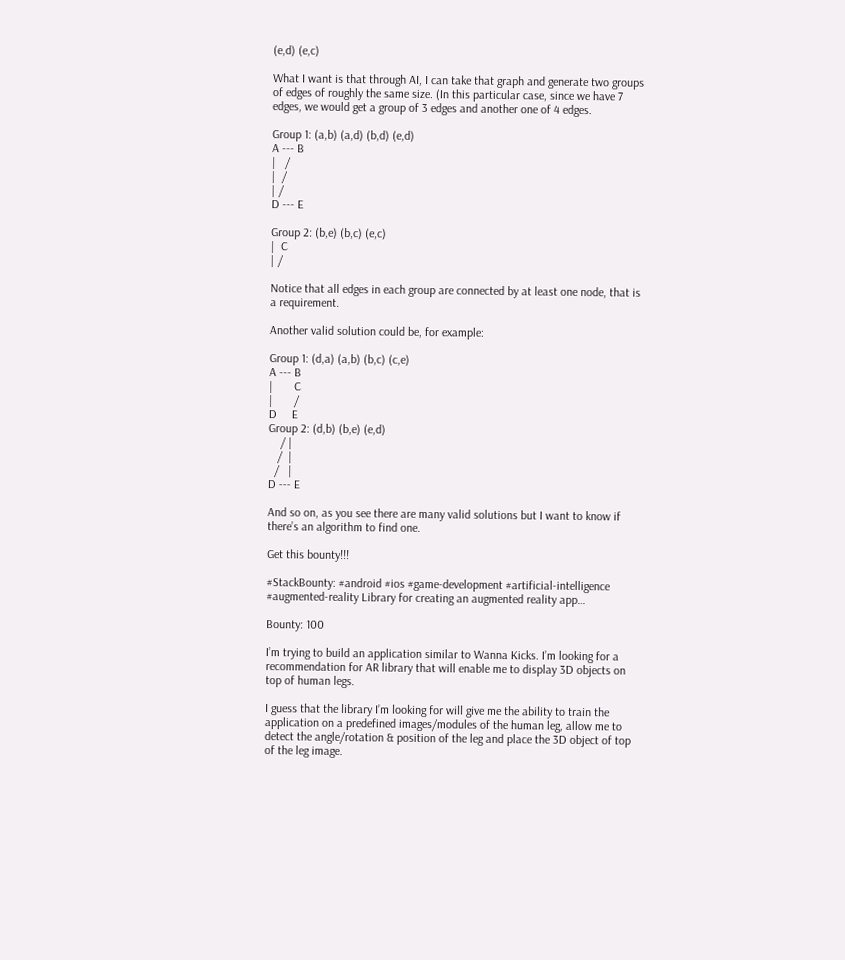(e,d) (e,c)

What I want is that through AI, I can take that graph and generate two groups of edges of roughly the same size. (In this particular case, since we have 7 edges, we would get a group of 3 edges and another one of 4 edges.

Group 1: (a,b) (a,d) (b,d) (e,d)
A --- B
|   /
|  /
| /
D --- E

Group 2: (b,e) (b,c) (e,c)
|  C
| /

Notice that all edges in each group are connected by at least one node, that is a requirement.

Another valid solution could be, for example:

Group 1: (d,a) (a,b) (b,c) (c,e)
A --- B
|       C
|       /
D     E
Group 2: (d,b) (b,e) (e,d)
    / |
   /  |
  /   |
D --- E

And so on, as you see there are many valid solutions but I want to know if there’s an algorithm to find one.

Get this bounty!!!

#StackBounty: #android #ios #game-development #artificial-intelligence #augmented-reality Library for creating an augmented reality app…

Bounty: 100

I’m trying to build an application similar to Wanna Kicks. I’m looking for a recommendation for AR library that will enable me to display 3D objects on top of human legs.

I guess that the library I’m looking for will give me the ability to train the application on a predefined images/modules of the human leg, allow me to detect the angle/rotation & position of the leg and place the 3D object of top of the leg image.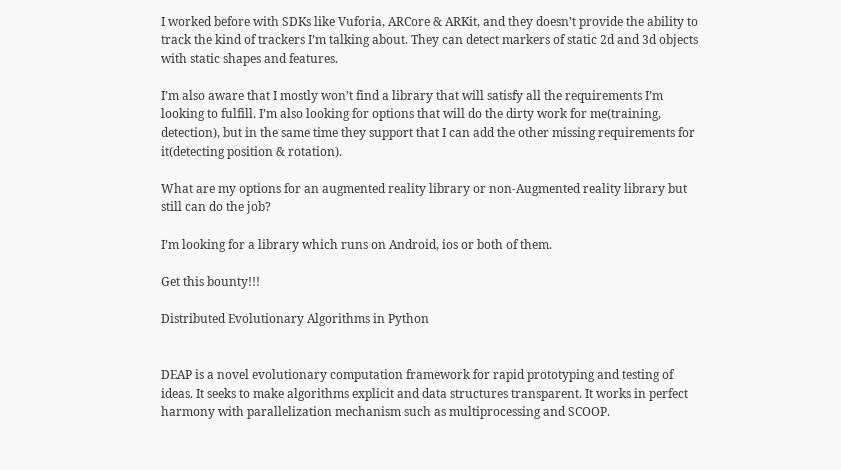I worked before with SDKs like Vuforia, ARCore & ARKit, and they doesn’t provide the ability to track the kind of trackers I’m talking about. They can detect markers of static 2d and 3d objects with static shapes and features.

I’m also aware that I mostly won’t find a library that will satisfy all the requirements I’m looking to fulfill. I’m also looking for options that will do the dirty work for me(training, detection), but in the same time they support that I can add the other missing requirements for it(detecting position & rotation).

What are my options for an augmented reality library or non-Augmented reality library but still can do the job?

I’m looking for a library which runs on Android, ios or both of them.

Get this bounty!!!

Distributed Evolutionary Algorithms in Python


DEAP is a novel evolutionary computation framework for rapid prototyping and testing of ideas. It seeks to make algorithms explicit and data structures transparent. It works in perfect harmony with parallelization mechanism such as multiprocessing and SCOOP.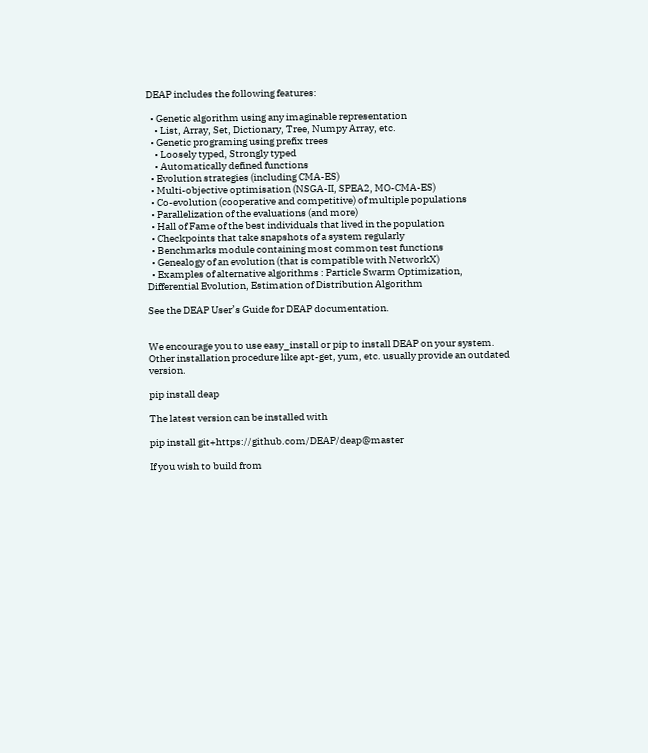DEAP includes the following features:

  • Genetic algorithm using any imaginable representation
    • List, Array, Set, Dictionary, Tree, Numpy Array, etc.
  • Genetic programing using prefix trees
    • Loosely typed, Strongly typed
    • Automatically defined functions
  • Evolution strategies (including CMA-ES)
  • Multi-objective optimisation (NSGA-II, SPEA2, MO-CMA-ES)
  • Co-evolution (cooperative and competitive) of multiple populations
  • Parallelization of the evaluations (and more)
  • Hall of Fame of the best individuals that lived in the population
  • Checkpoints that take snapshots of a system regularly
  • Benchmarks module containing most common test functions
  • Genealogy of an evolution (that is compatible with NetworkX)
  • Examples of alternative algorithms : Particle Swarm Optimization, Differential Evolution, Estimation of Distribution Algorithm

See the DEAP User’s Guide for DEAP documentation.


We encourage you to use easy_install or pip to install DEAP on your system. Other installation procedure like apt-get, yum, etc. usually provide an outdated version.

pip install deap

The latest version can be installed with

pip install git+https://github.com/DEAP/deap@master

If you wish to build from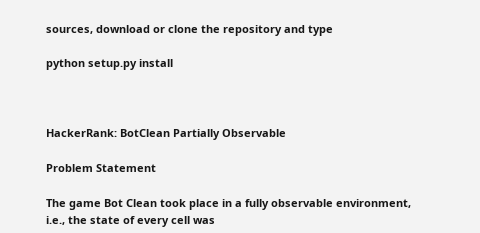sources, download or clone the repository and type

python setup.py install



HackerRank: BotClean Partially Observable

Problem Statement

The game Bot Clean took place in a fully observable environment, i.e., the state of every cell was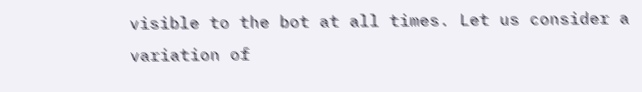visible to the bot at all times. Let us consider a variation of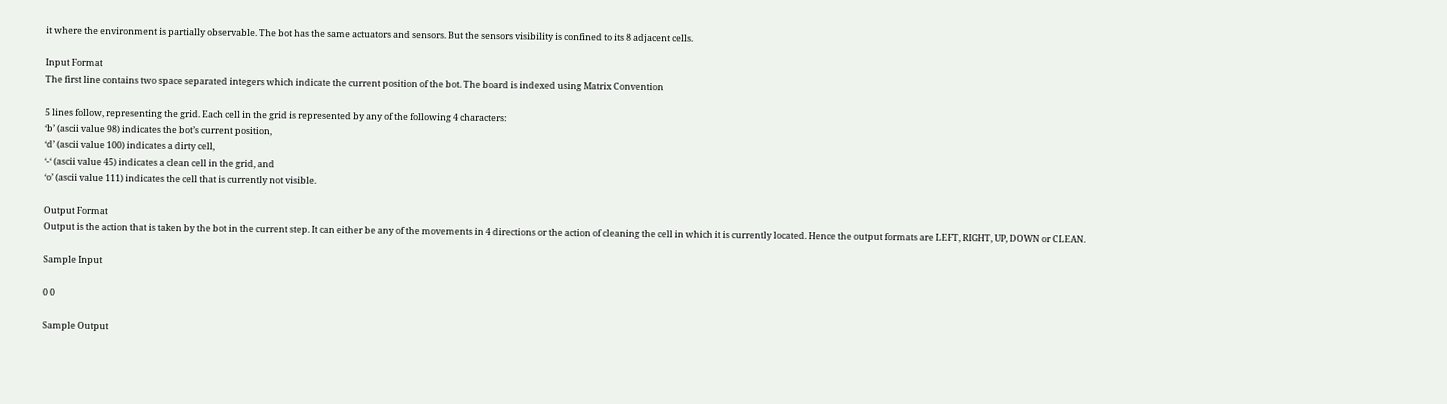it where the environment is partially observable. The bot has the same actuators and sensors. But the sensors visibility is confined to its 8 adjacent cells.

Input Format
The first line contains two space separated integers which indicate the current position of the bot. The board is indexed using Matrix Convention

5 lines follow, representing the grid. Each cell in the grid is represented by any of the following 4 characters:
‘b’ (ascii value 98) indicates the bot’s current position,
‘d’ (ascii value 100) indicates a dirty cell,
‘-‘ (ascii value 45) indicates a clean cell in the grid, and
‘o’ (ascii value 111) indicates the cell that is currently not visible.

Output Format
Output is the action that is taken by the bot in the current step. It can either be any of the movements in 4 directions or the action of cleaning the cell in which it is currently located. Hence the output formats are LEFT, RIGHT, UP, DOWN or CLEAN.

Sample Input

0 0

Sample Output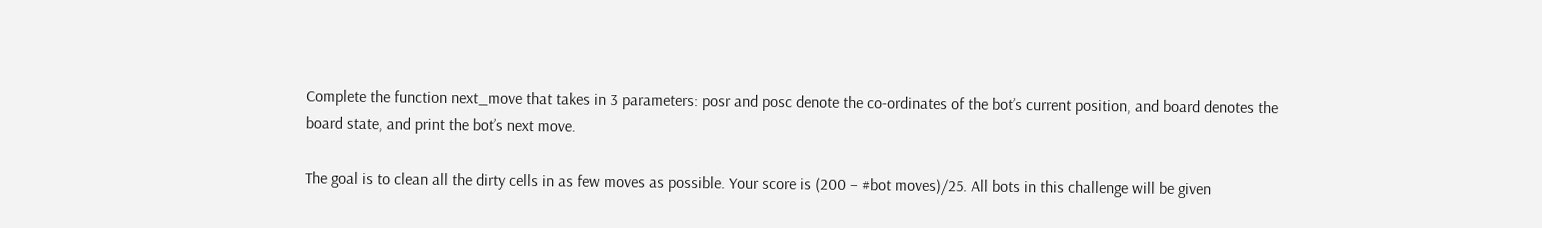Complete the function next_move that takes in 3 parameters: posr and posc denote the co-ordinates of the bot’s current position, and board denotes the board state, and print the bot’s next move.

The goal is to clean all the dirty cells in as few moves as possible. Your score is (200 – #bot moves)/25. All bots in this challenge will be given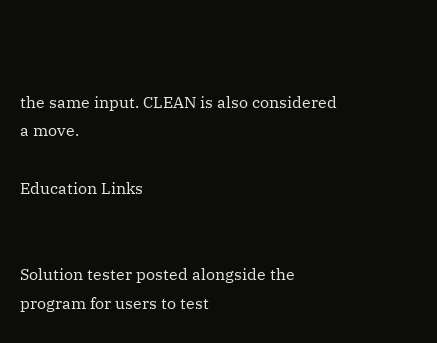the same input. CLEAN is also considered a move.

Education Links


Solution tester posted alongside the program for users to test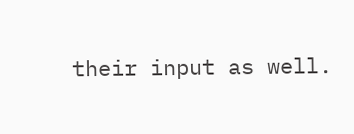their input as well.